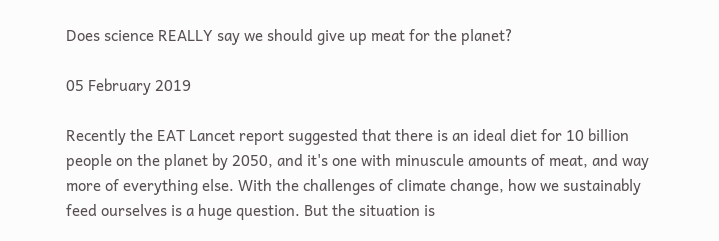Does science REALLY say we should give up meat for the planet?

05 February 2019

Recently the EAT Lancet report suggested that there is an ideal diet for 10 billion people on the planet by 2050, and it's one with minuscule amounts of meat, and way more of everything else. With the challenges of climate change, how we sustainably feed ourselves is a huge question. But the situation is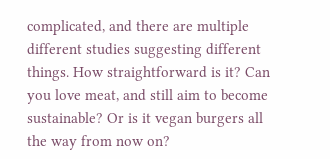complicated, and there are multiple different studies suggesting different things. How straightforward is it? Can you love meat, and still aim to become sustainable? Or is it vegan burgers all the way from now on?